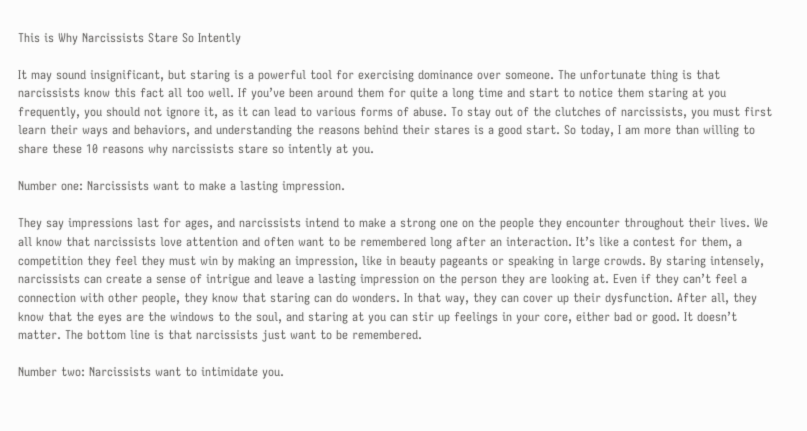This is Why Narcissists Stare So Intently

It may sound insignificant, but staring is a powerful tool for exercising dominance over someone. The unfortunate thing is that narcissists know this fact all too well. If you’ve been around them for quite a long time and start to notice them staring at you frequently, you should not ignore it, as it can lead to various forms of abuse. To stay out of the clutches of narcissists, you must first learn their ways and behaviors, and understanding the reasons behind their stares is a good start. So today, I am more than willing to share these 10 reasons why narcissists stare so intently at you.

Number one: Narcissists want to make a lasting impression.

They say impressions last for ages, and narcissists intend to make a strong one on the people they encounter throughout their lives. We all know that narcissists love attention and often want to be remembered long after an interaction. It’s like a contest for them, a competition they feel they must win by making an impression, like in beauty pageants or speaking in large crowds. By staring intensely, narcissists can create a sense of intrigue and leave a lasting impression on the person they are looking at. Even if they can’t feel a connection with other people, they know that staring can do wonders. In that way, they can cover up their dysfunction. After all, they know that the eyes are the windows to the soul, and staring at you can stir up feelings in your core, either bad or good. It doesn’t matter. The bottom line is that narcissists just want to be remembered.

Number two: Narcissists want to intimidate you.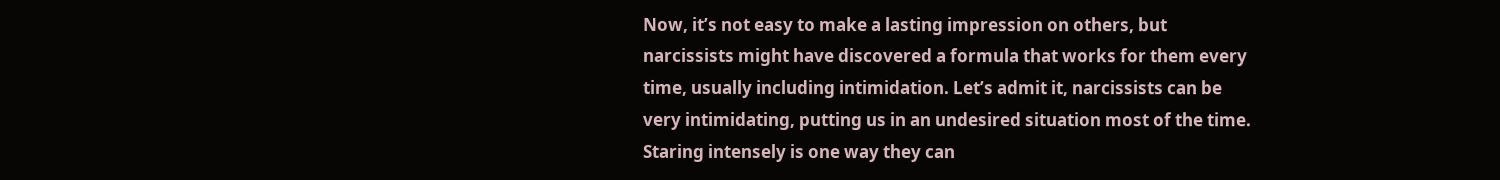Now, it’s not easy to make a lasting impression on others, but narcissists might have discovered a formula that works for them every time, usually including intimidation. Let’s admit it, narcissists can be very intimidating, putting us in an undesired situation most of the time. Staring intensely is one way they can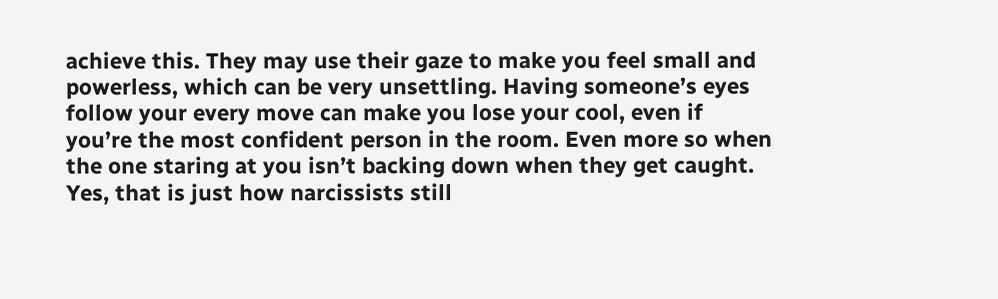achieve this. They may use their gaze to make you feel small and powerless, which can be very unsettling. Having someone’s eyes follow your every move can make you lose your cool, even if you’re the most confident person in the room. Even more so when the one staring at you isn’t backing down when they get caught. Yes, that is just how narcissists still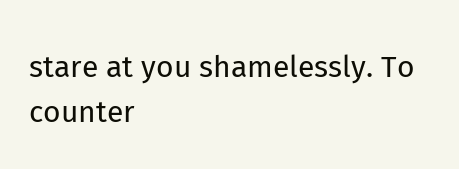stare at you shamelessly. To counter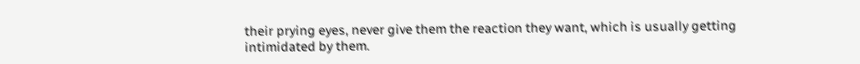their prying eyes, never give them the reaction they want, which is usually getting intimidated by them.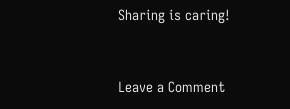Sharing is caring!


Leave a Comment